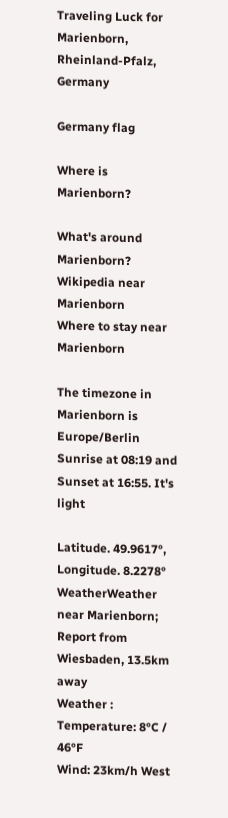Traveling Luck for Marienborn, Rheinland-Pfalz, Germany

Germany flag

Where is Marienborn?

What's around Marienborn?
Wikipedia near Marienborn
Where to stay near Marienborn

The timezone in Marienborn is Europe/Berlin
Sunrise at 08:19 and Sunset at 16:55. It's light

Latitude. 49.9617°, Longitude. 8.2278°
WeatherWeather near Marienborn; Report from Wiesbaden, 13.5km away
Weather :
Temperature: 8°C / 46°F
Wind: 23km/h West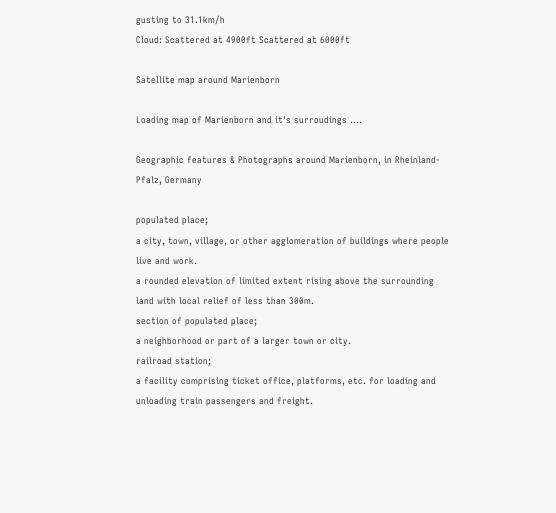gusting to 31.1km/h
Cloud: Scattered at 4900ft Scattered at 6000ft

Satellite map around Marienborn

Loading map of Marienborn and it's surroudings ....

Geographic features & Photographs around Marienborn, in Rheinland-Pfalz, Germany

populated place;
a city, town, village, or other agglomeration of buildings where people live and work.
a rounded elevation of limited extent rising above the surrounding land with local relief of less than 300m.
section of populated place;
a neighborhood or part of a larger town or city.
railroad station;
a facility comprising ticket office, platforms, etc. for loading and unloading train passengers and freight.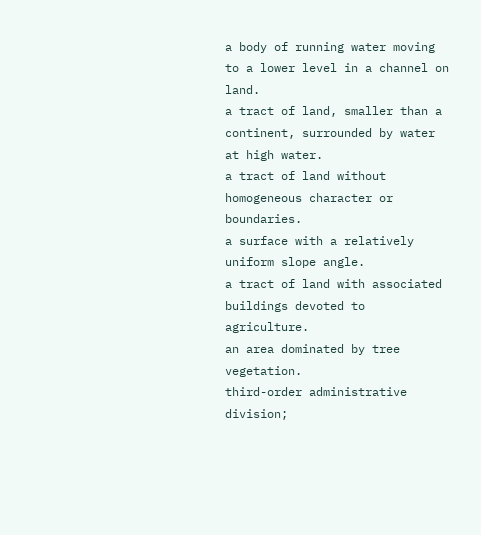a body of running water moving to a lower level in a channel on land.
a tract of land, smaller than a continent, surrounded by water at high water.
a tract of land without homogeneous character or boundaries.
a surface with a relatively uniform slope angle.
a tract of land with associated buildings devoted to agriculture.
an area dominated by tree vegetation.
third-order administrative division;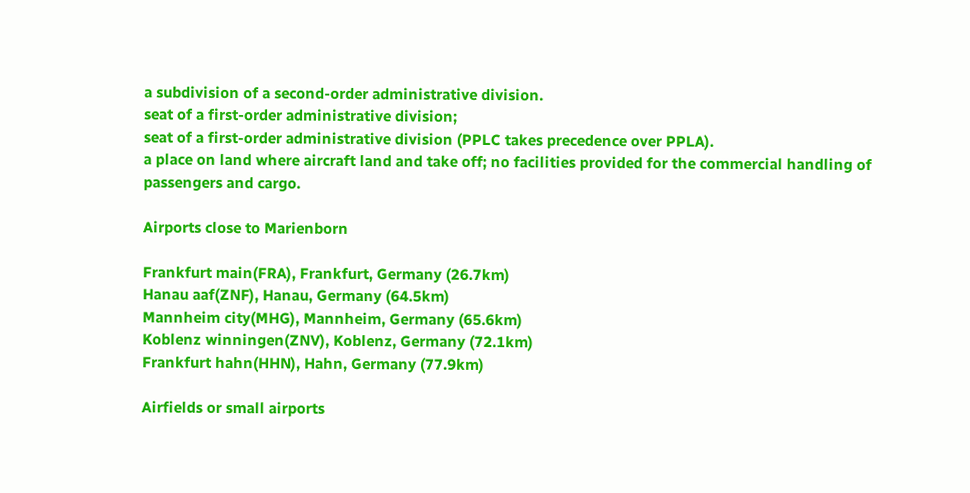a subdivision of a second-order administrative division.
seat of a first-order administrative division;
seat of a first-order administrative division (PPLC takes precedence over PPLA).
a place on land where aircraft land and take off; no facilities provided for the commercial handling of passengers and cargo.

Airports close to Marienborn

Frankfurt main(FRA), Frankfurt, Germany (26.7km)
Hanau aaf(ZNF), Hanau, Germany (64.5km)
Mannheim city(MHG), Mannheim, Germany (65.6km)
Koblenz winningen(ZNV), Koblenz, Germany (72.1km)
Frankfurt hahn(HHN), Hahn, Germany (77.9km)

Airfields or small airports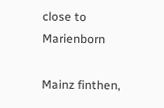close to Marienborn

Mainz finthen,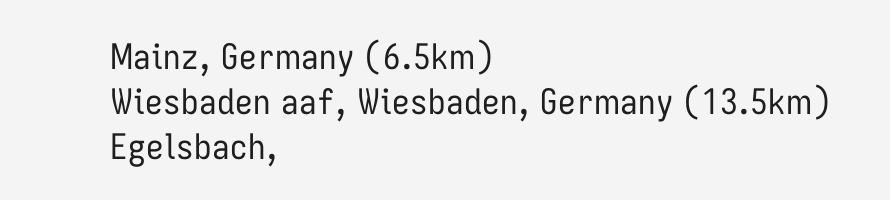Mainz, Germany (6.5km)
Wiesbaden aaf, Wiesbaden, Germany (13.5km)
Egelsbach,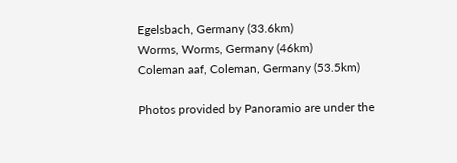Egelsbach, Germany (33.6km)
Worms, Worms, Germany (46km)
Coleman aaf, Coleman, Germany (53.5km)

Photos provided by Panoramio are under the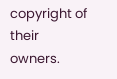copyright of their owners.